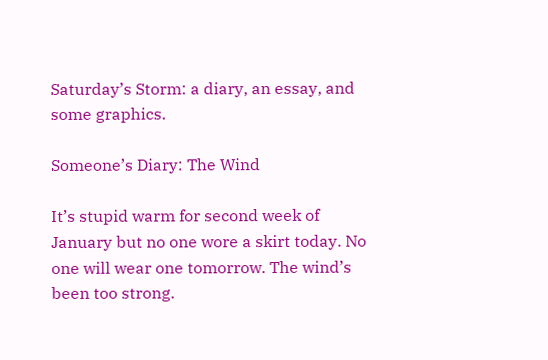Saturday’s Storm: a diary, an essay, and some graphics.

Someone’s Diary: The Wind

It’s stupid warm for second week of January but no one wore a skirt today. No one will wear one tomorrow. The wind’s been too strong.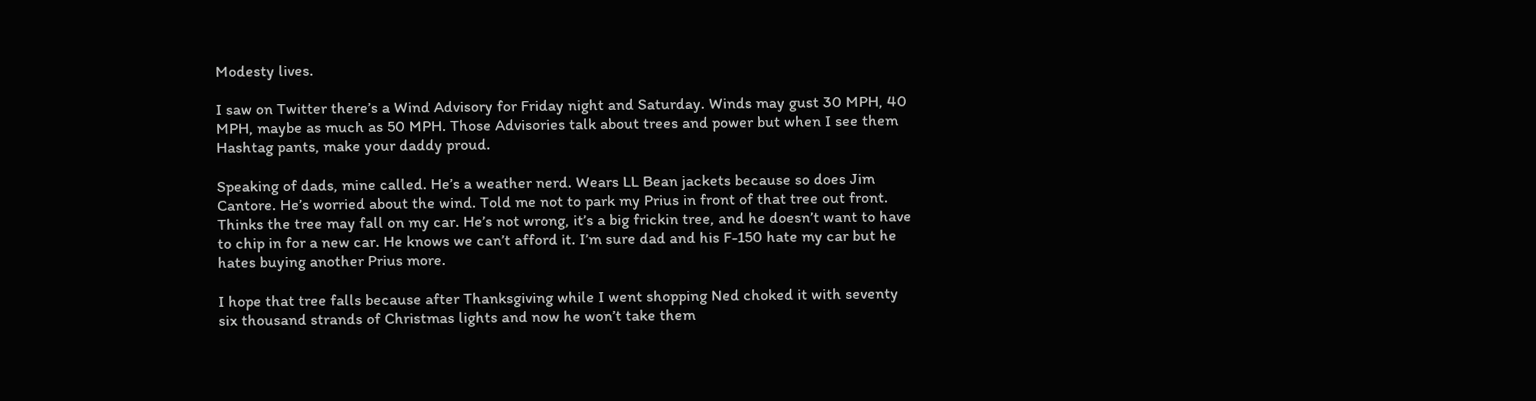Modesty lives.

I saw on Twitter there’s a Wind Advisory for Friday night and Saturday. Winds may gust 30 MPH, 40 MPH, maybe as much as 50 MPH. Those Advisories talk about trees and power but when I see them Hashtag pants, make your daddy proud.

Speaking of dads, mine called. He’s a weather nerd. Wears LL Bean jackets because so does Jim Cantore. He’s worried about the wind. Told me not to park my Prius in front of that tree out front. Thinks the tree may fall on my car. He’s not wrong, it’s a big frickin tree, and he doesn’t want to have to chip in for a new car. He knows we can’t afford it. I’m sure dad and his F-150 hate my car but he hates buying another Prius more.

I hope that tree falls because after Thanksgiving while I went shopping Ned choked it with seventy six thousand strands of Christmas lights and now he won’t take them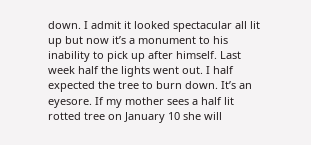down. I admit it looked spectacular all lit up but now it’s a monument to his inability to pick up after himself. Last week half the lights went out. I half expected the tree to burn down. It’s an eyesore. If my mother sees a half lit rotted tree on January 10 she will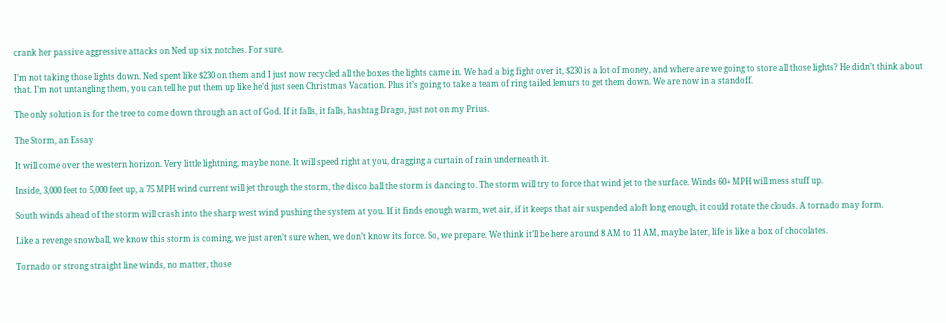crank her passive aggressive attacks on Ned up six notches. For sure.

I’m not taking those lights down. Ned spent like $230 on them and I just now recycled all the boxes the lights came in. We had a big fight over it, $230 is a lot of money, and where are we going to store all those lights? He didn’t think about that. I’m not untangling them, you can tell he put them up like he’d just seen Christmas Vacation. Plus it’s going to take a team of ring tailed lemurs to get them down. We are now in a standoff.

The only solution is for the tree to come down through an act of God. If it falls, it falls, hashtag Drago, just not on my Prius.

The Storm, an Essay

It will come over the western horizon. Very little lightning, maybe none. It will speed right at you, dragging a curtain of rain underneath it.

Inside, 3,000 feet to 5,000 feet up, a 75 MPH wind current will jet through the storm, the disco ball the storm is dancing to. The storm will try to force that wind jet to the surface. Winds 60+ MPH will mess stuff up.

South winds ahead of the storm will crash into the sharp west wind pushing the system at you. If it finds enough warm, wet air, if it keeps that air suspended aloft long enough, it could rotate the clouds. A tornado may form.

Like a revenge snowball, we know this storm is coming, we just aren’t sure when, we don’t know its force. So, we prepare. We think it’ll be here around 8 AM to 11 AM, maybe later, life is like a box of chocolates.

Tornado or strong straight line winds, no matter, those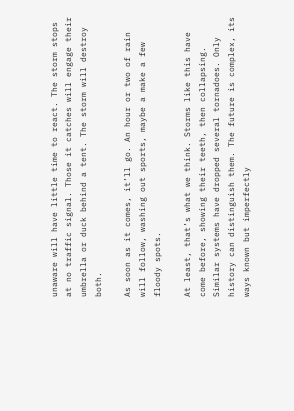unaware will have little time to react. The storm stops at no traffic signal. Those it catches will engage their umbrella or duck behind a tent. The storm will destroy both.

As soon as it comes, it’ll go. An hour or two of rain will follow, washing out sports, maybe a make a few floody spots.

At least, that’s what we think. Storms like this have come before, showing their teeth, then collapsing. Similar systems have dropped several tornadoes. Only history can distinguish them. The future is complex, its ways known but imperfectly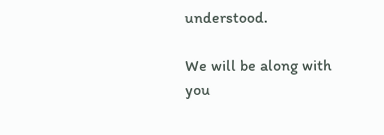understood.

We will be along with you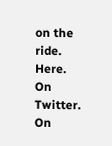on the ride. Here. On Twitter. On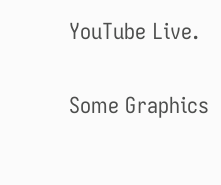YouTube Live.

Some Graphics